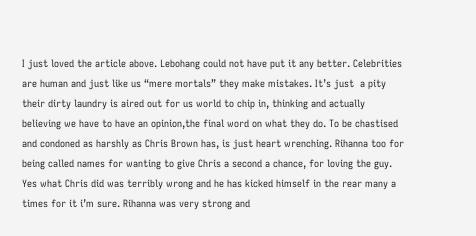I just loved the article above. Lebohang could not have put it any better. Celebrities are human and just like us “mere mortals” they make mistakes. It’s just  a pity their dirty laundry is aired out for us world to chip in, thinking and actually believing we have to have an opinion,the final word on what they do. To be chastised and condoned as harshly as Chris Brown has, is just heart wrenching. Rihanna too for being called names for wanting to give Chris a second a chance, for loving the guy.
Yes what Chris did was terribly wrong and he has kicked himself in the rear many a times for it i’m sure. Rihanna was very strong and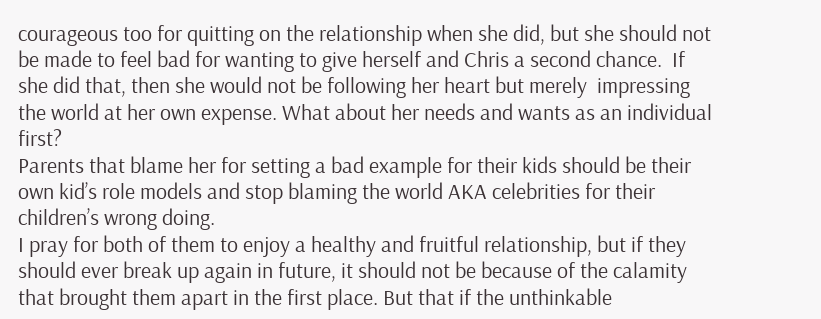courageous too for quitting on the relationship when she did, but she should not be made to feel bad for wanting to give herself and Chris a second chance.  If she did that, then she would not be following her heart but merely  impressing the world at her own expense. What about her needs and wants as an individual first?
Parents that blame her for setting a bad example for their kids should be their own kid’s role models and stop blaming the world AKA celebrities for their children’s wrong doing.
I pray for both of them to enjoy a healthy and fruitful relationship, but if they should ever break up again in future, it should not be because of the calamity that brought them apart in the first place. But that if the unthinkable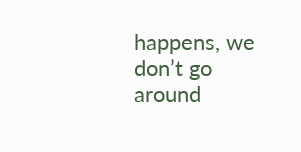happens, we don’t go around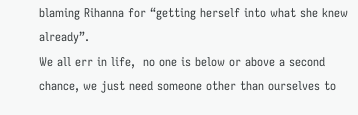blaming Rihanna for “getting herself into what she knew already”.
We all err in life,  no one is below or above a second chance, we just need someone other than ourselves to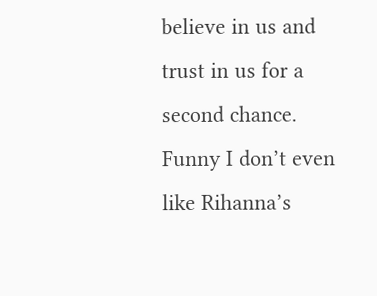believe in us and trust in us for a second chance.
Funny I don’t even like Rihanna’s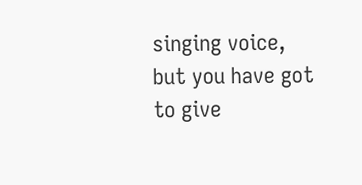singing voice, but you have got to give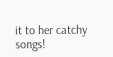it to her catchy songs!